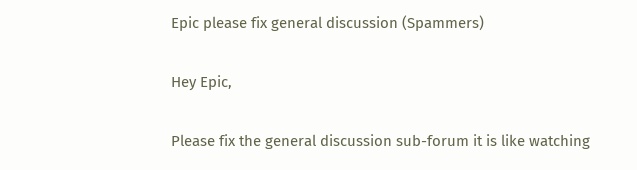Epic please fix general discussion (Spammers)

Hey Epic,

Please fix the general discussion sub-forum it is like watching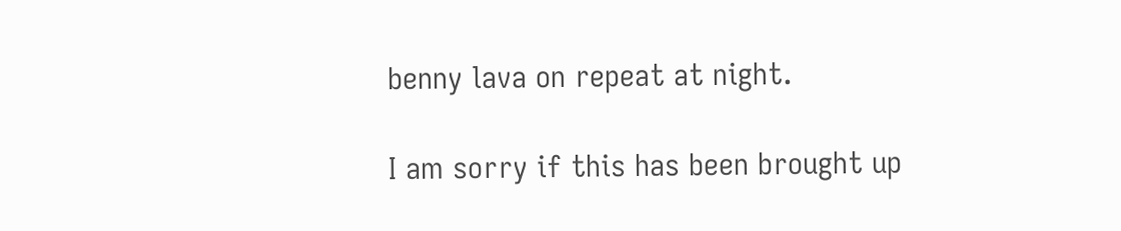benny lava on repeat at night.

I am sorry if this has been brought up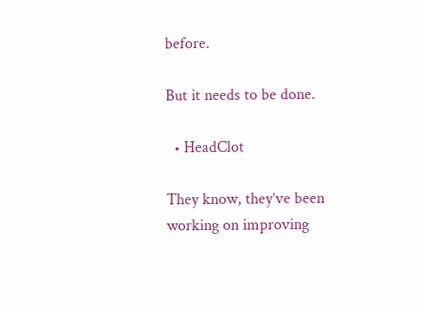before.

But it needs to be done.

  • HeadClot

They know, they’ve been working on improving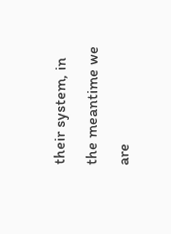their system, in the meantime we are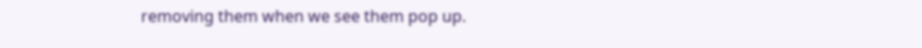removing them when we see them pop up.